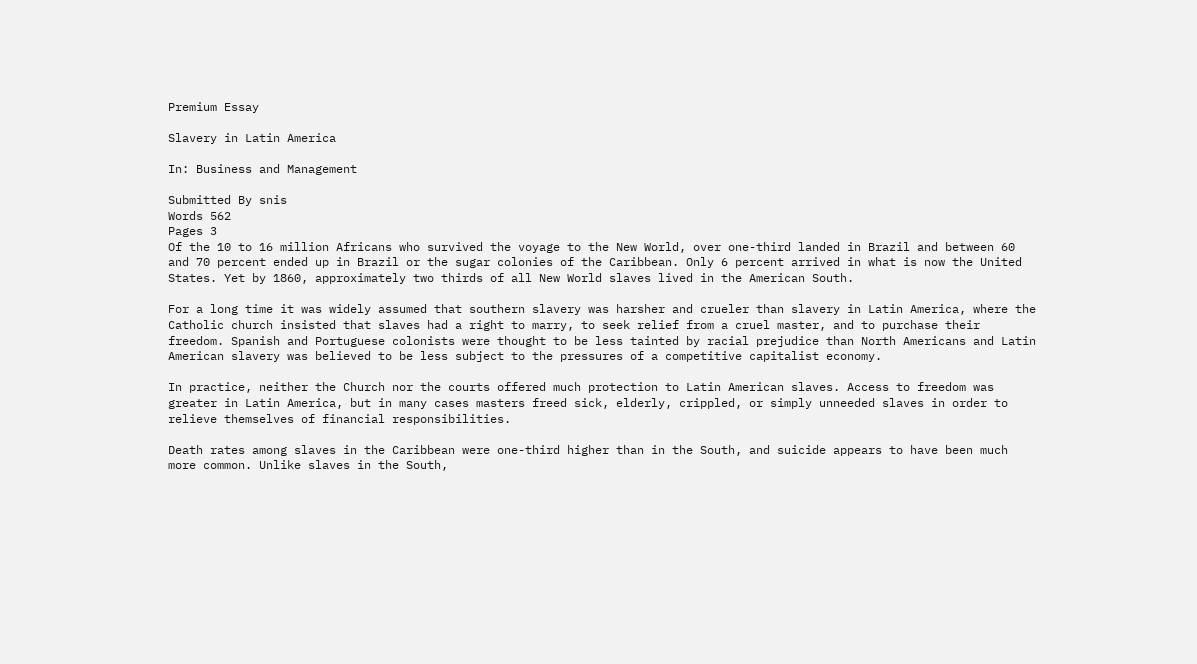Premium Essay

Slavery in Latin America

In: Business and Management

Submitted By snis
Words 562
Pages 3
Of the 10 to 16 million Africans who survived the voyage to the New World, over one-third landed in Brazil and between 60 and 70 percent ended up in Brazil or the sugar colonies of the Caribbean. Only 6 percent arrived in what is now the United States. Yet by 1860, approximately two thirds of all New World slaves lived in the American South.

For a long time it was widely assumed that southern slavery was harsher and crueler than slavery in Latin America, where the Catholic church insisted that slaves had a right to marry, to seek relief from a cruel master, and to purchase their freedom. Spanish and Portuguese colonists were thought to be less tainted by racial prejudice than North Americans and Latin American slavery was believed to be less subject to the pressures of a competitive capitalist economy.

In practice, neither the Church nor the courts offered much protection to Latin American slaves. Access to freedom was greater in Latin America, but in many cases masters freed sick, elderly, crippled, or simply unneeded slaves in order to relieve themselves of financial responsibilities.

Death rates among slaves in the Caribbean were one-third higher than in the South, and suicide appears to have been much more common. Unlike slaves in the South,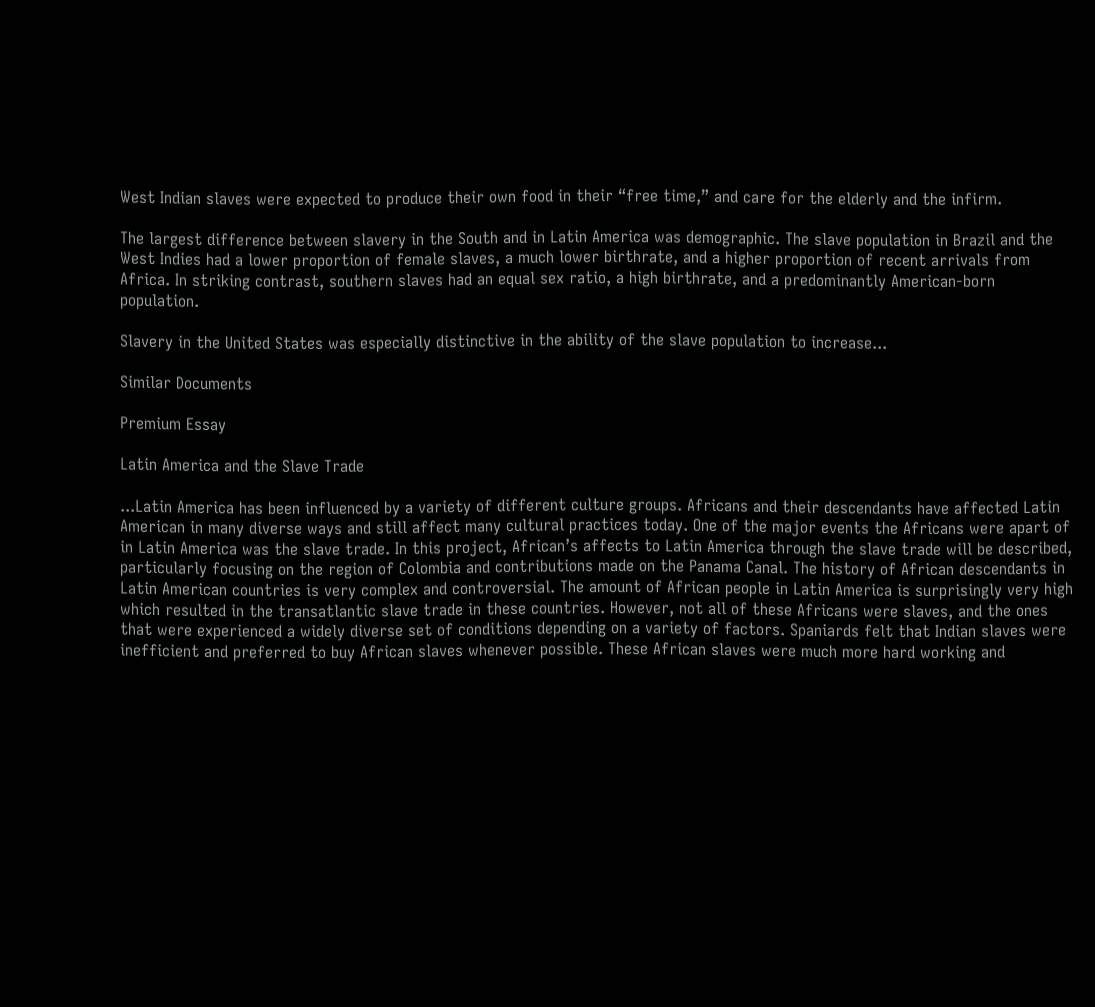West Indian slaves were expected to produce their own food in their “free time,” and care for the elderly and the infirm.

The largest difference between slavery in the South and in Latin America was demographic. The slave population in Brazil and the West Indies had a lower proportion of female slaves, a much lower birthrate, and a higher proportion of recent arrivals from Africa. In striking contrast, southern slaves had an equal sex ratio, a high birthrate, and a predominantly American-born population.

Slavery in the United States was especially distinctive in the ability of the slave population to increase...

Similar Documents

Premium Essay

Latin America and the Slave Trade

...Latin America has been influenced by a variety of different culture groups. Africans and their descendants have affected Latin American in many diverse ways and still affect many cultural practices today. One of the major events the Africans were apart of in Latin America was the slave trade. In this project, African’s affects to Latin America through the slave trade will be described, particularly focusing on the region of Colombia and contributions made on the Panama Canal. The history of African descendants in Latin American countries is very complex and controversial. The amount of African people in Latin America is surprisingly very high which resulted in the transatlantic slave trade in these countries. However, not all of these Africans were slaves, and the ones that were experienced a widely diverse set of conditions depending on a variety of factors. Spaniards felt that Indian slaves were inefficient and preferred to buy African slaves whenever possible. These African slaves were much more hard working and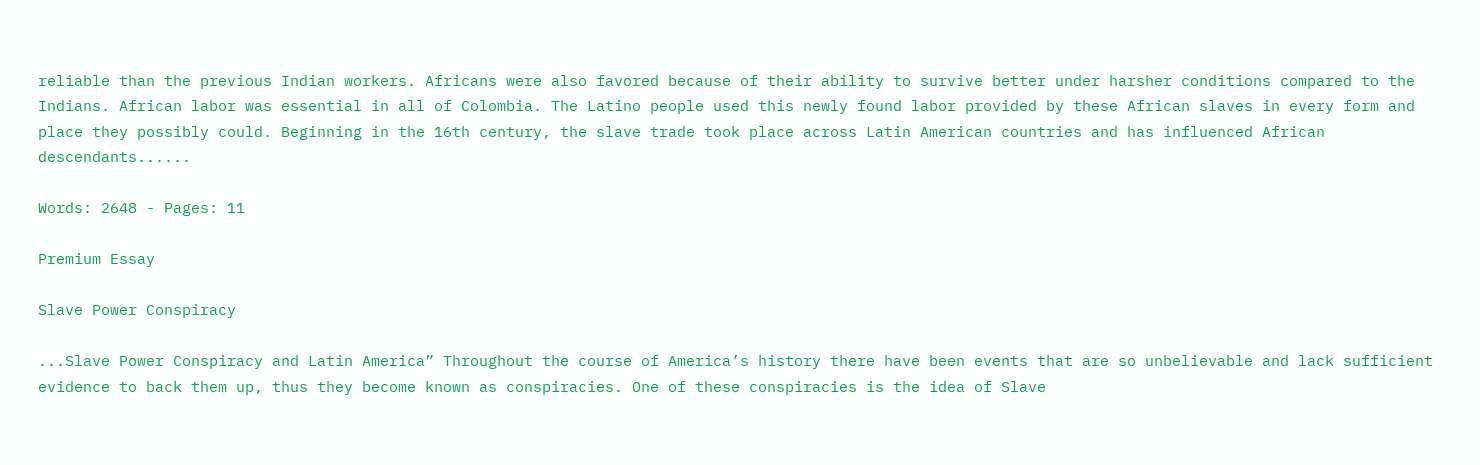reliable than the previous Indian workers. Africans were also favored because of their ability to survive better under harsher conditions compared to the Indians. African labor was essential in all of Colombia. The Latino people used this newly found labor provided by these African slaves in every form and place they possibly could. Beginning in the 16th century, the slave trade took place across Latin American countries and has influenced African descendants......

Words: 2648 - Pages: 11

Premium Essay

Slave Power Conspiracy

...Slave Power Conspiracy and Latin America” Throughout the course of America’s history there have been events that are so unbelievable and lack sufficient evidence to back them up, thus they become known as conspiracies. One of these conspiracies is the idea of Slave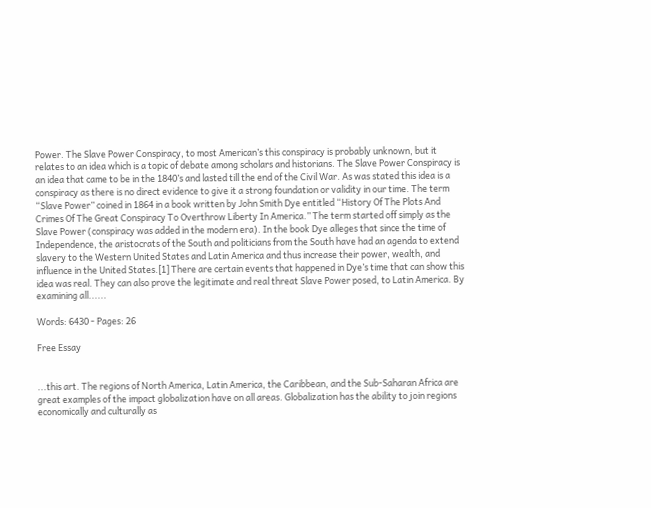Power. The Slave Power Conspiracy, to most American’s this conspiracy is probably unknown, but it relates to an idea which is a topic of debate among scholars and historians. The Slave Power Conspiracy is an idea that came to be in the 1840’s and lasted till the end of the Civil War. As was stated this idea is a conspiracy as there is no direct evidence to give it a strong foundation or validity in our time. The term “Slave Power” coined in 1864 in a book written by John Smith Dye entitled “History Of The Plots And Crimes Of The Great Conspiracy To Overthrow Liberty In America.” The term started off simply as the Slave Power (conspiracy was added in the modern era). In the book Dye alleges that since the time of Independence, the aristocrats of the South and politicians from the South have had an agenda to extend slavery to the Western United States and Latin America and thus increase their power, wealth, and influence in the United States.[1] There are certain events that happened in Dye’s time that can show this idea was real. They can also prove the legitimate and real threat Slave Power posed, to Latin America. By examining all......

Words: 6430 - Pages: 26

Free Essay


...this art. The regions of North America, Latin America, the Caribbean, and the Sub-Saharan Africa are great examples of the impact globalization have on all areas. Globalization has the ability to join regions economically and culturally as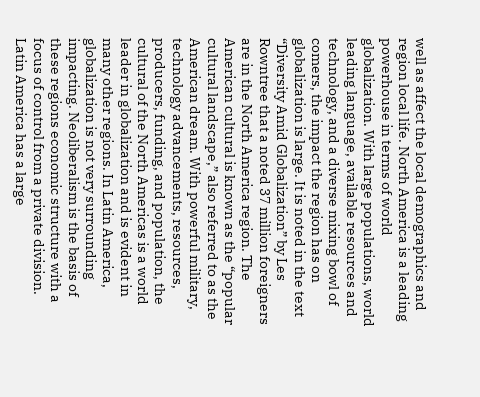well as affect the local demographics and region local life. North America is a leading powerhouse in terms of world globalization. With large populations, world leading language, available resources and technology, and a diverse mixing bowl of comers, the impact the region has on globalization is large. It is noted in the text “Diversity Amid Globalization” by Les Rowntree that a noted 37 million foreigners are in the North America region. The American cultural is known as the “popular cultural landscape,” also referred to as the American dream. With powerful military, technology advancements, resources, producers, funding, and population, the cultural of the North Americas is a world leader in globalization and is evident in many other regions. In Latin America, globalization is not very surrounding impacting. Neoliberalism is the basis of these regions economic structure with a focus of control from a private division. Latin America has a large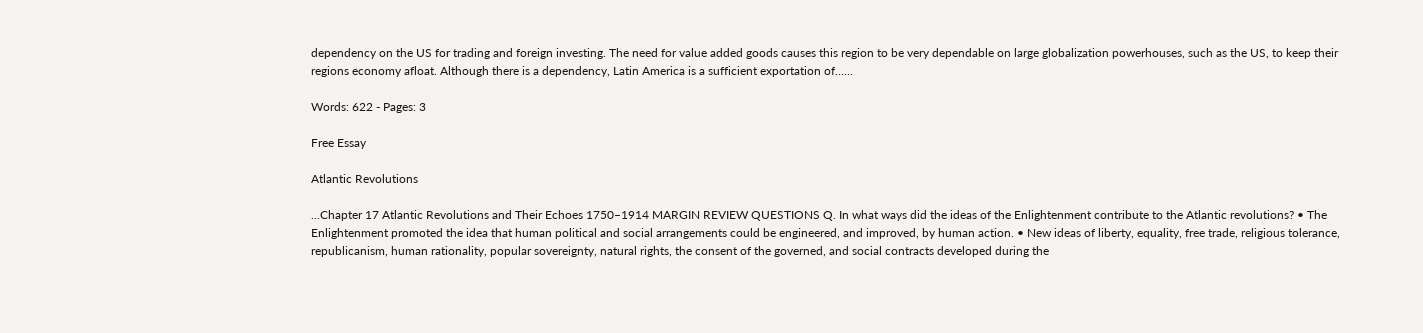dependency on the US for trading and foreign investing. The need for value added goods causes this region to be very dependable on large globalization powerhouses, such as the US, to keep their regions economy afloat. Although there is a dependency, Latin America is a sufficient exportation of......

Words: 622 - Pages: 3

Free Essay

Atlantic Revolutions

...Chapter 17 Atlantic Revolutions and Their Echoes 1750–1914 MARGIN REVIEW QUESTIONS Q. In what ways did the ideas of the Enlightenment contribute to the Atlantic revolutions? • The Enlightenment promoted the idea that human political and social arrangements could be engineered, and improved, by human action. • New ideas of liberty, equality, free trade, religious tolerance, republicanism, human rationality, popular sovereignty, natural rights, the consent of the governed, and social contracts developed during the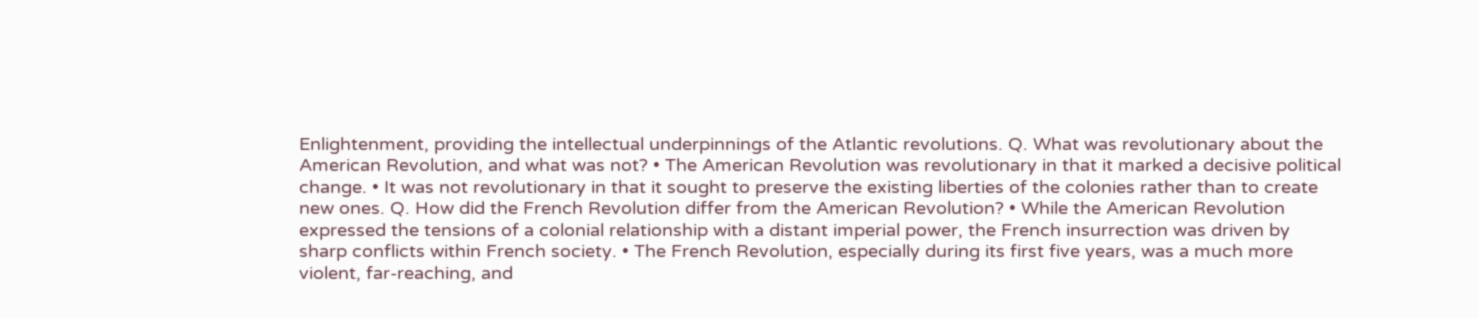Enlightenment, providing the intellectual underpinnings of the Atlantic revolutions. Q. What was revolutionary about the American Revolution, and what was not? • The American Revolution was revolutionary in that it marked a decisive political change. • It was not revolutionary in that it sought to preserve the existing liberties of the colonies rather than to create new ones. Q. How did the French Revolution differ from the American Revolution? • While the American Revolution expressed the tensions of a colonial relationship with a distant imperial power, the French insurrection was driven by sharp conflicts within French society. • The French Revolution, especially during its first five years, was a much more violent, far-reaching, and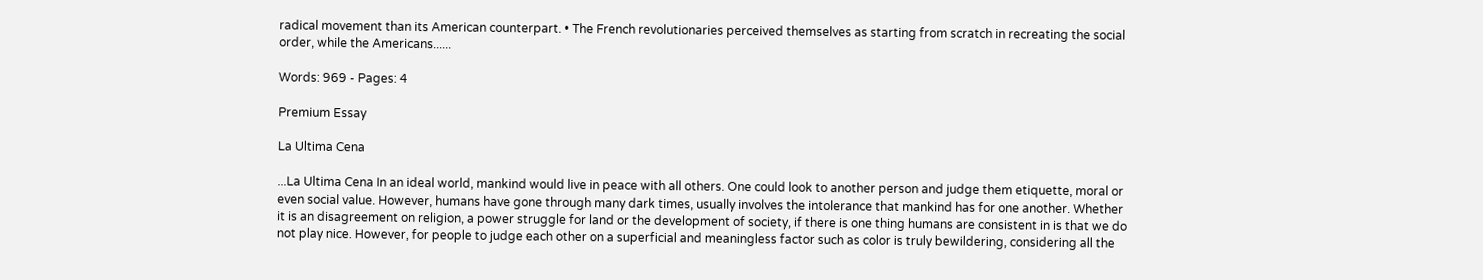radical movement than its American counterpart. • The French revolutionaries perceived themselves as starting from scratch in recreating the social order, while the Americans......

Words: 969 - Pages: 4

Premium Essay

La Ultima Cena

...La Ultima Cena In an ideal world, mankind would live in peace with all others. One could look to another person and judge them etiquette, moral or even social value. However, humans have gone through many dark times, usually involves the intolerance that mankind has for one another. Whether it is an disagreement on religion, a power struggle for land or the development of society, if there is one thing humans are consistent in is that we do not play nice. However, for people to judge each other on a superficial and meaningless factor such as color is truly bewildering, considering all the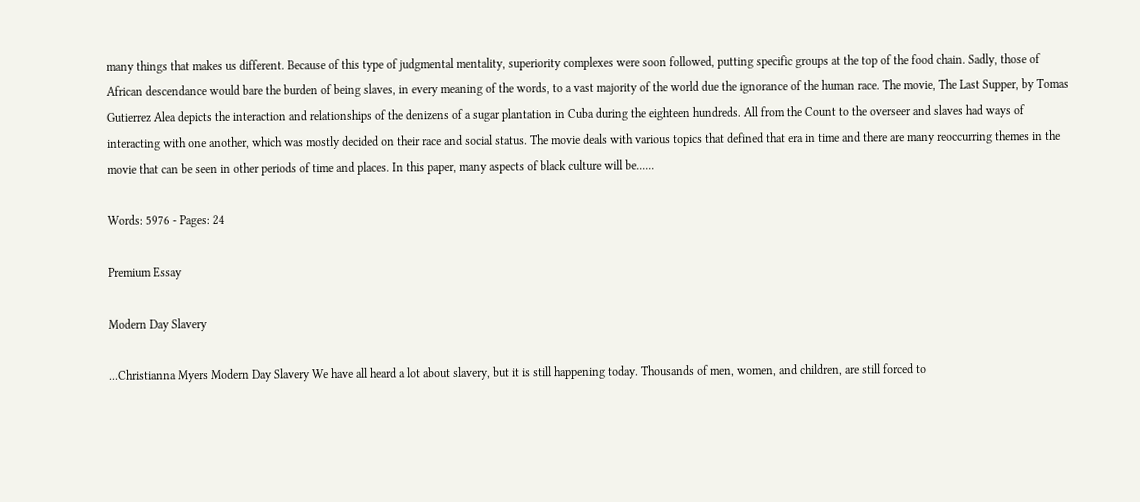many things that makes us different. Because of this type of judgmental mentality, superiority complexes were soon followed, putting specific groups at the top of the food chain. Sadly, those of African descendance would bare the burden of being slaves, in every meaning of the words, to a vast majority of the world due the ignorance of the human race. The movie, The Last Supper, by Tomas Gutierrez Alea depicts the interaction and relationships of the denizens of a sugar plantation in Cuba during the eighteen hundreds. All from the Count to the overseer and slaves had ways of interacting with one another, which was mostly decided on their race and social status. The movie deals with various topics that defined that era in time and there are many reoccurring themes in the movie that can be seen in other periods of time and places. In this paper, many aspects of black culture will be......

Words: 5976 - Pages: 24

Premium Essay

Modern Day Slavery

...Christianna Myers Modern Day Slavery We have all heard a lot about slavery, but it is still happening today. Thousands of men, women, and children, are still forced to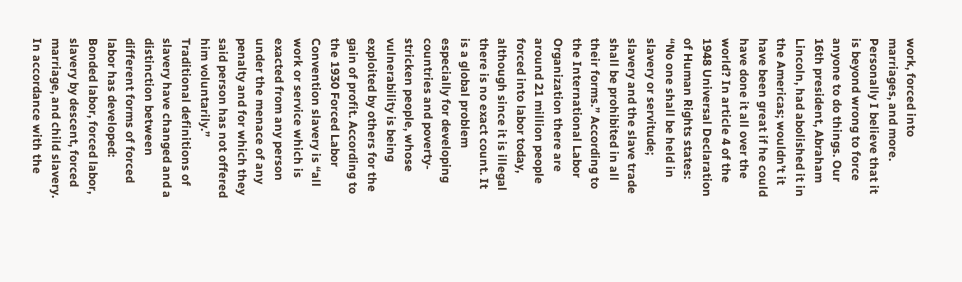work, forced into marriages, and more. Personally I believe that it is beyond wrong to force anyone to do things. Our 16th president, Abraham Lincoln, had abolished it in the Americas; wouldn’t it have been great if he could have done it all over the world? In article 4 of the 1948 Universal Declaration of Human Rights states:  “No one shall be held in slavery or servitude; slavery and the slave trade shall be prohibited in all their forms.” According to the International Labor Organization there are around 21 million people forced into labor today, although since it is illegal there is no exact count. It is a global problem especially for developing countries and poverty-stricken people, whose vulnerability is being exploited by others for the gain of profit. According to the 1930 Forced Labor Convention slavery is “all work or service which is exacted from any person under the menace of any penalty and for which they said person has not offered him voluntarily.” Traditional definitions of slavery have changed and a distinction between different forms of forced labor has developed: Bonded labor, forced labor, slavery by descent, forced marriage, and child slavery.  In accordance with the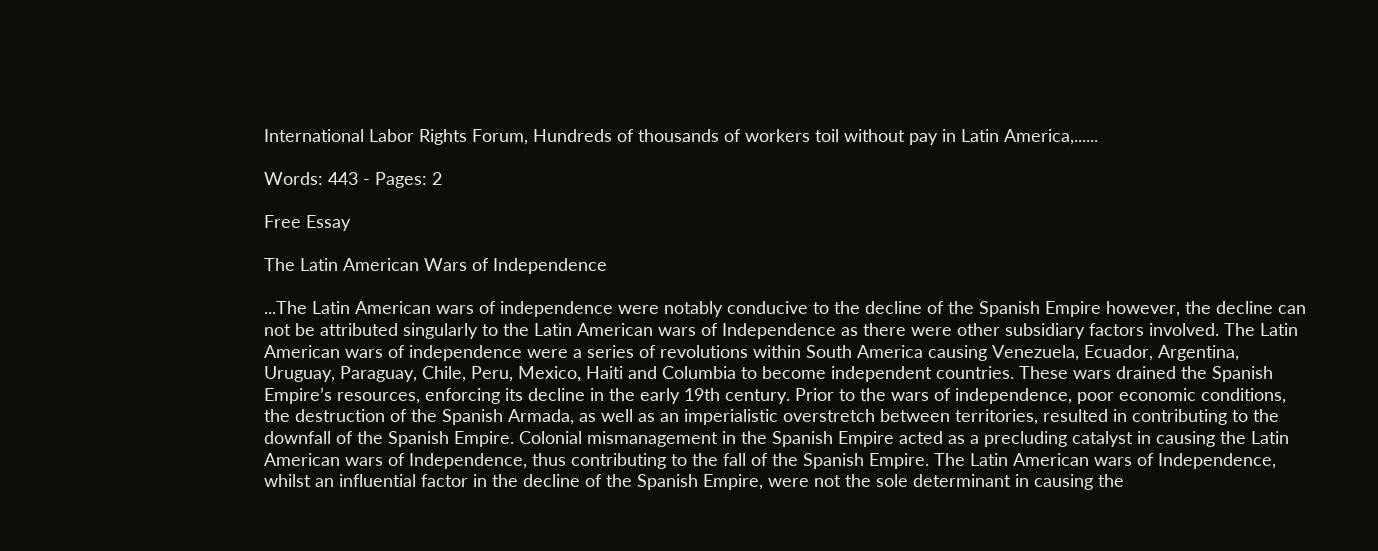International Labor Rights Forum, Hundreds of thousands of workers toil without pay in Latin America,......

Words: 443 - Pages: 2

Free Essay

The Latin American Wars of Independence

...The Latin American wars of independence were notably conducive to the decline of the Spanish Empire however, the decline can not be attributed singularly to the Latin American wars of Independence as there were other subsidiary factors involved. The Latin American wars of independence were a series of revolutions within South America causing Venezuela, Ecuador, Argentina, Uruguay, Paraguay, Chile, Peru, Mexico, Haiti and Columbia to become independent countries. These wars drained the Spanish Empire’s resources, enforcing its decline in the early 19th century. Prior to the wars of independence, poor economic conditions, the destruction of the Spanish Armada, as well as an imperialistic overstretch between territories, resulted in contributing to the downfall of the Spanish Empire. Colonial mismanagement in the Spanish Empire acted as a precluding catalyst in causing the Latin American wars of Independence, thus contributing to the fall of the Spanish Empire. The Latin American wars of Independence, whilst an influential factor in the decline of the Spanish Empire, were not the sole determinant in causing the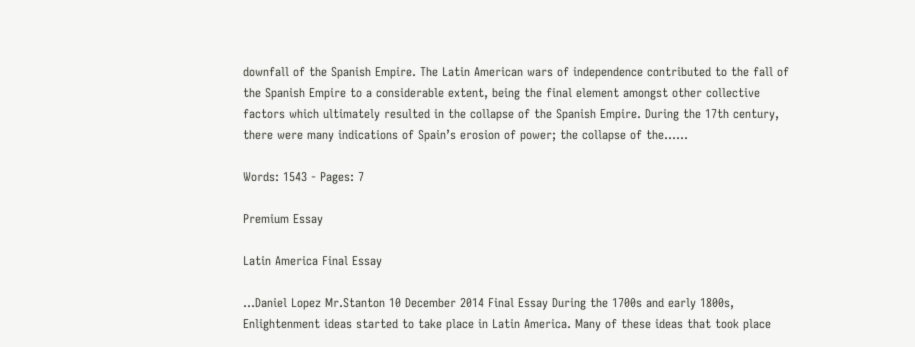downfall of the Spanish Empire. The Latin American wars of independence contributed to the fall of the Spanish Empire to a considerable extent, being the final element amongst other collective factors which ultimately resulted in the collapse of the Spanish Empire. During the 17th century, there were many indications of Spain’s erosion of power; the collapse of the......

Words: 1543 - Pages: 7

Premium Essay

Latin America Final Essay

...Daniel Lopez Mr.Stanton 10 December 2014 Final Essay During the 1700s and early 1800s, Enlightenment ideas started to take place in Latin America. Many of these ideas that took place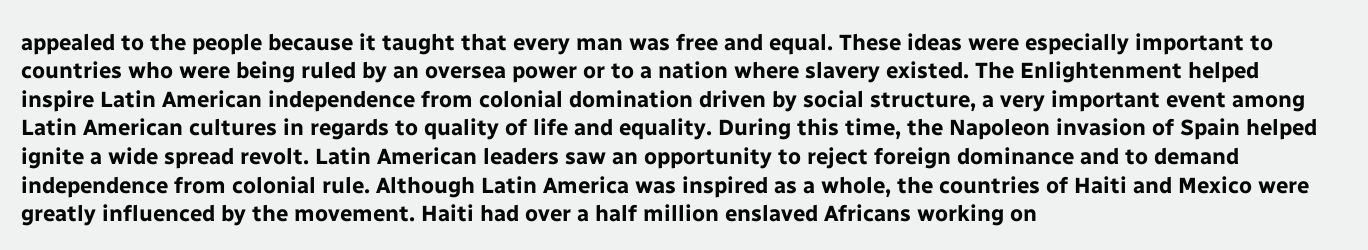appealed to the people because it taught that every man was free and equal. These ideas were especially important to countries who were being ruled by an oversea power or to a nation where slavery existed. The Enlightenment helped inspire Latin American independence from colonial domination driven by social structure, a very important event among Latin American cultures in regards to quality of life and equality. During this time, the Napoleon invasion of Spain helped ignite a wide spread revolt. Latin American leaders saw an opportunity to reject foreign dominance and to demand independence from colonial rule. Although Latin America was inspired as a whole, the countries of Haiti and Mexico were greatly influenced by the movement. Haiti had over a half million enslaved Africans working on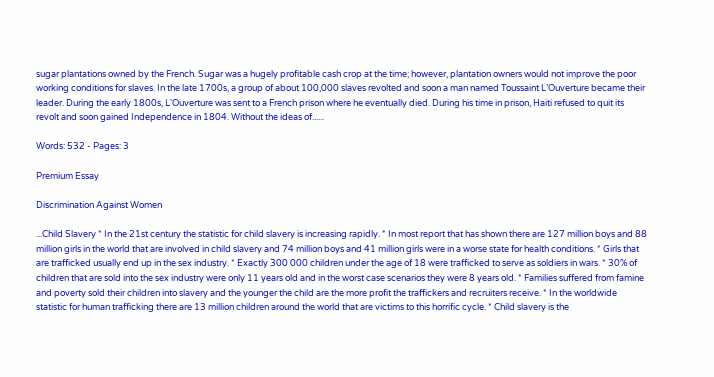sugar plantations owned by the French. Sugar was a hugely profitable cash crop at the time; however, plantation owners would not improve the poor working conditions for slaves. In the late 1700s, a group of about 100,000 slaves revolted and soon a man named Toussaint L’Ouverture became their leader. During the early 1800s, L'Ouverture was sent to a French prison where he eventually died. During his time in prison, Haiti refused to quit its revolt and soon gained Independence in 1804. Without the ideas of......

Words: 532 - Pages: 3

Premium Essay

Discrimination Against Women

...Child Slavery * In the 21st century the statistic for child slavery is increasing rapidly. * In most report that has shown there are 127 million boys and 88 million girls in the world that are involved in child slavery and 74 million boys and 41 million girls were in a worse state for health conditions. * Girls that are trafficked usually end up in the sex industry. * Exactly 300 000 children under the age of 18 were trafficked to serve as soldiers in wars. * 30% of children that are sold into the sex industry were only 11 years old and in the worst case scenarios they were 8 years old. * Families suffered from famine and poverty sold their children into slavery and the younger the child are the more profit the traffickers and recruiters receive. * In the worldwide statistic for human trafficking there are 13 million children around the world that are victims to this horrific cycle. * Child slavery is the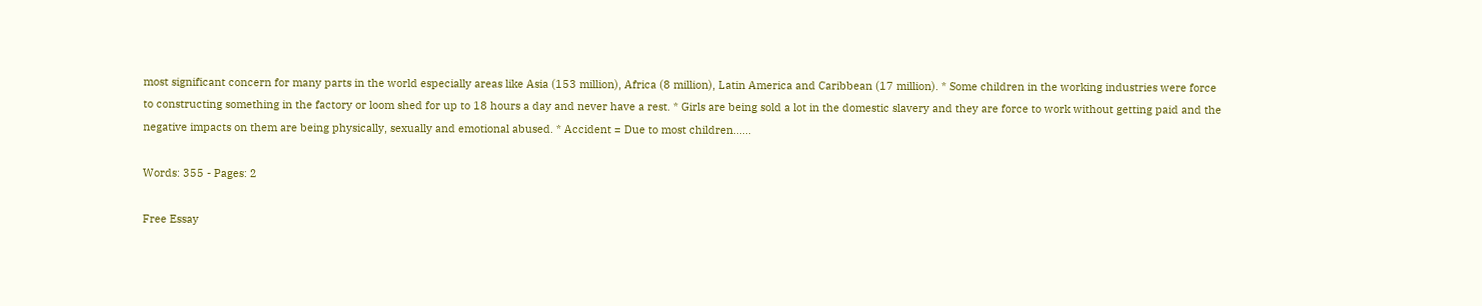most significant concern for many parts in the world especially areas like Asia (153 million), Africa (8 million), Latin America and Caribbean (17 million). * Some children in the working industries were force to constructing something in the factory or loom shed for up to 18 hours a day and never have a rest. * Girls are being sold a lot in the domestic slavery and they are force to work without getting paid and the negative impacts on them are being physically, sexually and emotional abused. * Accident = Due to most children......

Words: 355 - Pages: 2

Free Essay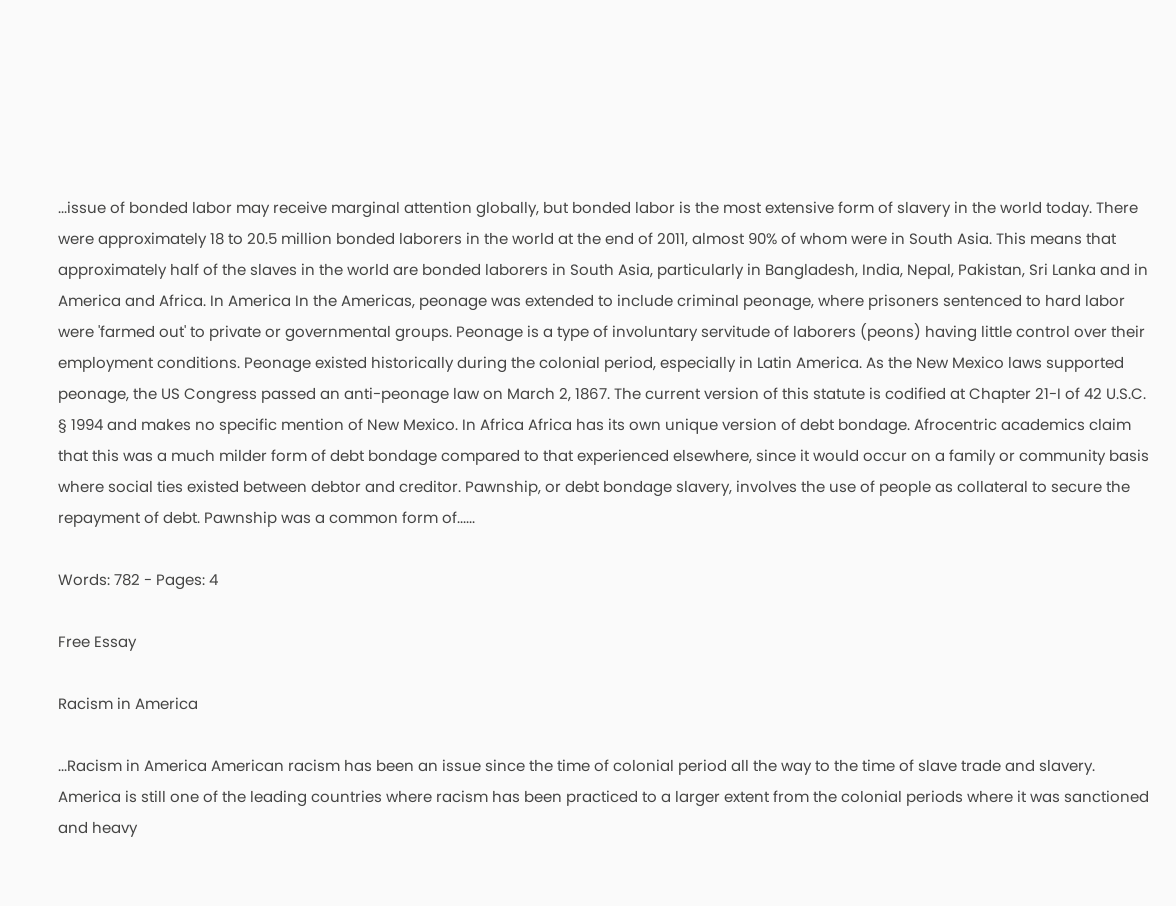...issue of bonded labor may receive marginal attention globally, but bonded labor is the most extensive form of slavery in the world today. There were approximately 18 to 20.5 million bonded laborers in the world at the end of 2011, almost 90% of whom were in South Asia. This means that approximately half of the slaves in the world are bonded laborers in South Asia, particularly in Bangladesh, India, Nepal, Pakistan, Sri Lanka and in America and Africa. In America In the Americas, peonage was extended to include criminal peonage, where prisoners sentenced to hard labor were 'farmed out' to private or governmental groups. Peonage is a type of involuntary servitude of laborers (peons) having little control over their employment conditions. Peonage existed historically during the colonial period, especially in Latin America. As the New Mexico laws supported peonage, the US Congress passed an anti-peonage law on March 2, 1867. The current version of this statute is codified at Chapter 21-I of 42 U.S.C. § 1994 and makes no specific mention of New Mexico. In Africa Africa has its own unique version of debt bondage. Afrocentric academics claim that this was a much milder form of debt bondage compared to that experienced elsewhere, since it would occur on a family or community basis where social ties existed between debtor and creditor. Pawnship, or debt bondage slavery, involves the use of people as collateral to secure the repayment of debt. Pawnship was a common form of......

Words: 782 - Pages: 4

Free Essay

Racism in America

...Racism in America American racism has been an issue since the time of colonial period all the way to the time of slave trade and slavery. America is still one of the leading countries where racism has been practiced to a larger extent from the colonial periods where it was sanctioned and heavy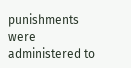punishments were administered to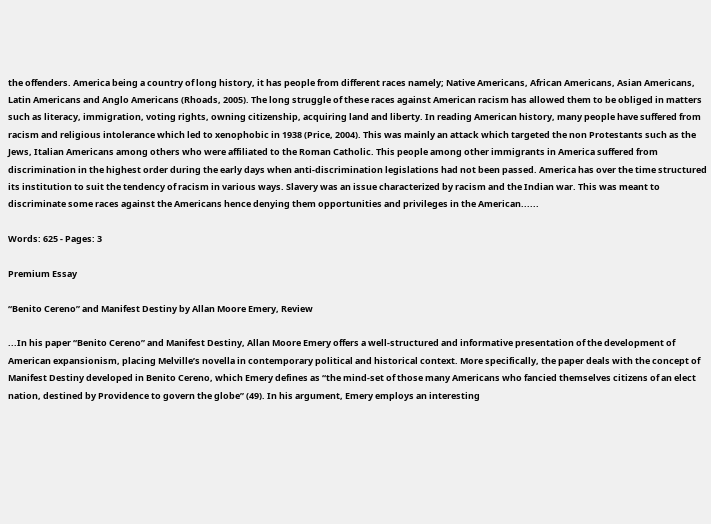the offenders. America being a country of long history, it has people from different races namely; Native Americans, African Americans, Asian Americans, Latin Americans and Anglo Americans (Rhoads, 2005). The long struggle of these races against American racism has allowed them to be obliged in matters such as literacy, immigration, voting rights, owning citizenship, acquiring land and liberty. In reading American history, many people have suffered from racism and religious intolerance which led to xenophobic in 1938 (Price, 2004). This was mainly an attack which targeted the non Protestants such as the Jews, Italian Americans among others who were affiliated to the Roman Catholic. This people among other immigrants in America suffered from discrimination in the highest order during the early days when anti-discrimination legislations had not been passed. America has over the time structured its institution to suit the tendency of racism in various ways. Slavery was an issue characterized by racism and the Indian war. This was meant to discriminate some races against the Americans hence denying them opportunities and privileges in the American......

Words: 625 - Pages: 3

Premium Essay

“Benito Cereno” and Manifest Destiny by Allan Moore Emery, Review

...In his paper “Benito Cereno” and Manifest Destiny, Allan Moore Emery offers a well-structured and informative presentation of the development of American expansionism, placing Melville’s novella in contemporary political and historical context. More specifically, the paper deals with the concept of Manifest Destiny developed in Benito Cereno, which Emery defines as “the mind-set of those many Americans who fancied themselves citizens of an elect nation, destined by Providence to govern the globe” (49). In his argument, Emery employs an interesting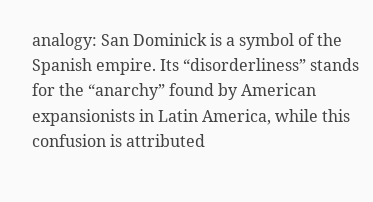analogy: San Dominick is a symbol of the Spanish empire. Its “disorderliness” stands for the “anarchy” found by American expansionists in Latin America, while this confusion is attributed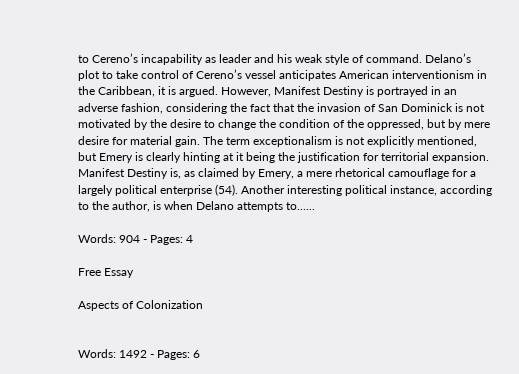to Cereno’s incapability as leader and his weak style of command. Delano’s plot to take control of Cereno’s vessel anticipates American interventionism in the Caribbean, it is argued. However, Manifest Destiny is portrayed in an adverse fashion, considering the fact that the invasion of San Dominick is not motivated by the desire to change the condition of the oppressed, but by mere desire for material gain. The term exceptionalism is not explicitly mentioned, but Emery is clearly hinting at it being the justification for territorial expansion. Manifest Destiny is, as claimed by Emery, a mere rhetorical camouflage for a largely political enterprise (54). Another interesting political instance, according to the author, is when Delano attempts to......

Words: 904 - Pages: 4

Free Essay

Aspects of Colonization


Words: 1492 - Pages: 6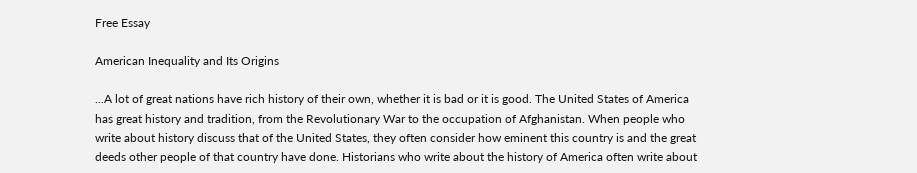Free Essay

American Inequality and Its Origins

...A lot of great nations have rich history of their own, whether it is bad or it is good. The United States of America has great history and tradition, from the Revolutionary War to the occupation of Afghanistan. When people who write about history discuss that of the United States, they often consider how eminent this country is and the great deeds other people of that country have done. Historians who write about the history of America often write about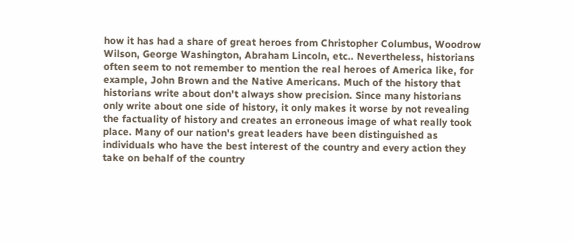how it has had a share of great heroes from Christopher Columbus, Woodrow Wilson, George Washington, Abraham Lincoln, etc.. Nevertheless, historians often seem to not remember to mention the real heroes of America like, for example, John Brown and the Native Americans. Much of the history that historians write about don't always show precision. Since many historians only write about one side of history, it only makes it worse by not revealing the factuality of history and creates an erroneous image of what really took place. Many of our nation's great leaders have been distinguished as individuals who have the best interest of the country and every action they take on behalf of the country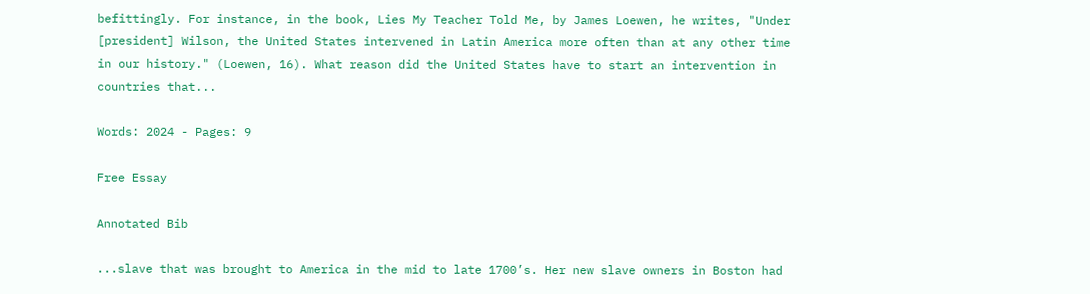befittingly. For instance, in the book, Lies My Teacher Told Me, by James Loewen, he writes, "Under [president] Wilson, the United States intervened in Latin America more often than at any other time in our history." (Loewen, 16). What reason did the United States have to start an intervention in countries that...

Words: 2024 - Pages: 9

Free Essay

Annotated Bib

...slave that was brought to America in the mid to late 1700’s. Her new slave owners in Boston had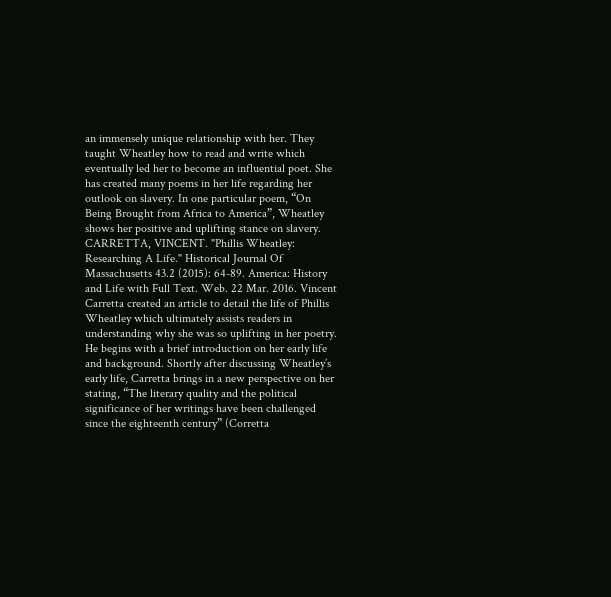an immensely unique relationship with her. They taught Wheatley how to read and write which eventually led her to become an influential poet. She has created many poems in her life regarding her outlook on slavery. In one particular poem, “On Being Brought from Africa to America”, Wheatley shows her positive and uplifting stance on slavery. CARRETTA, VINCENT. "Phillis Wheatley: Researching A Life." Historical Journal Of Massachusetts 43.2 (2015): 64-89. America: History and Life with Full Text. Web. 22 Mar. 2016. Vincent Carretta created an article to detail the life of Phillis Wheatley which ultimately assists readers in understanding why she was so uplifting in her poetry. He begins with a brief introduction on her early life and background. Shortly after discussing Wheatley’s early life, Carretta brings in a new perspective on her stating, “The literary quality and the political significance of her writings have been challenged since the eighteenth century” (Corretta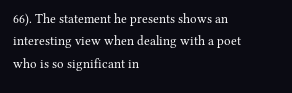66). The statement he presents shows an interesting view when dealing with a poet who is so significant in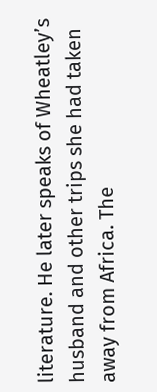literature. He later speaks of Wheatley’s husband and other trips she had taken away from Africa. The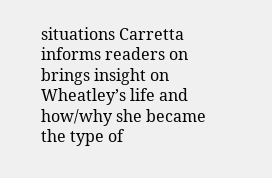situations Carretta informs readers on brings insight on Wheatley’s life and how/why she became the type of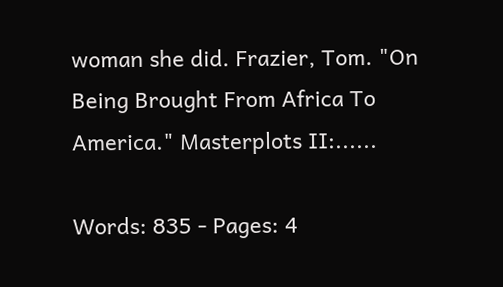woman she did. Frazier, Tom. "On Being Brought From Africa To America." Masterplots II:......

Words: 835 - Pages: 4